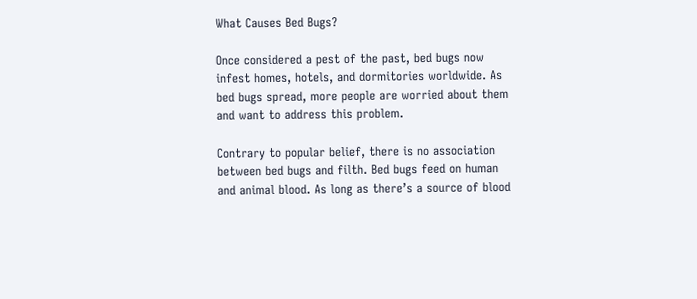What Causes Bed Bugs?

Once considered a pest of the past, bed bugs now infest homes, hotels, and dormitories worldwide. As bed bugs spread, more people are worried about them and want to address this problem.

Contrary to popular belief, there is no association between bed bugs and filth. Bed bugs feed on human and animal blood. As long as there’s a source of blood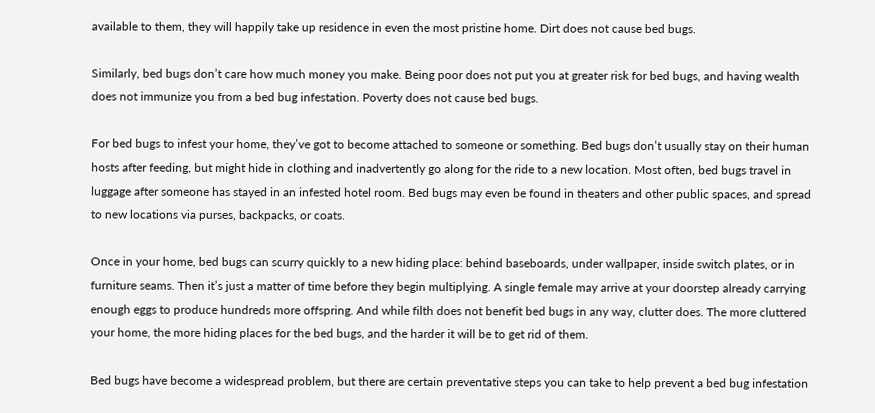available to them, they will happily take up residence in even the most pristine home. Dirt does not cause bed bugs.

Similarly, bed bugs don’t care how much money you make. Being poor does not put you at greater risk for bed bugs, and having wealth does not immunize you from a bed bug infestation. Poverty does not cause bed bugs.

For bed bugs to infest your home, they’ve got to become attached to someone or something. Bed bugs don’t usually stay on their human hosts after feeding, but might hide in clothing and inadvertently go along for the ride to a new location. Most often, bed bugs travel in luggage after someone has stayed in an infested hotel room. Bed bugs may even be found in theaters and other public spaces, and spread to new locations via purses, backpacks, or coats.

Once in your home, bed bugs can scurry quickly to a new hiding place: behind baseboards, under wallpaper, inside switch plates, or in furniture seams. Then it’s just a matter of time before they begin multiplying. A single female may arrive at your doorstep already carrying enough eggs to produce hundreds more offspring. And while filth does not benefit bed bugs in any way, clutter does. The more cluttered your home, the more hiding places for the bed bugs, and the harder it will be to get rid of them.

Bed bugs have become a widespread problem, but there are certain preventative steps you can take to help prevent a bed bug infestation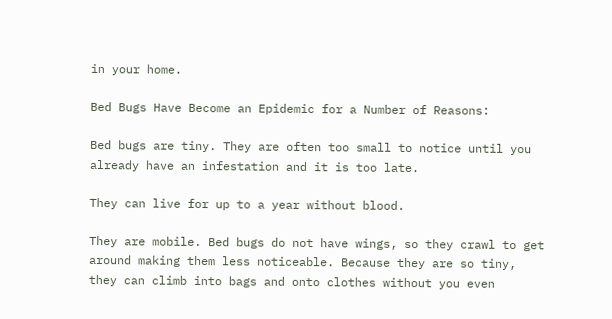in your home.

Bed Bugs Have Become an Epidemic for a Number of Reasons:

Bed bugs are tiny. They are often too small to notice until you already have an infestation and it is too late.

They can live for up to a year without blood.

They are mobile. Bed bugs do not have wings, so they crawl to get around making them less noticeable. Because they are so tiny, they can climb into bags and onto clothes without you even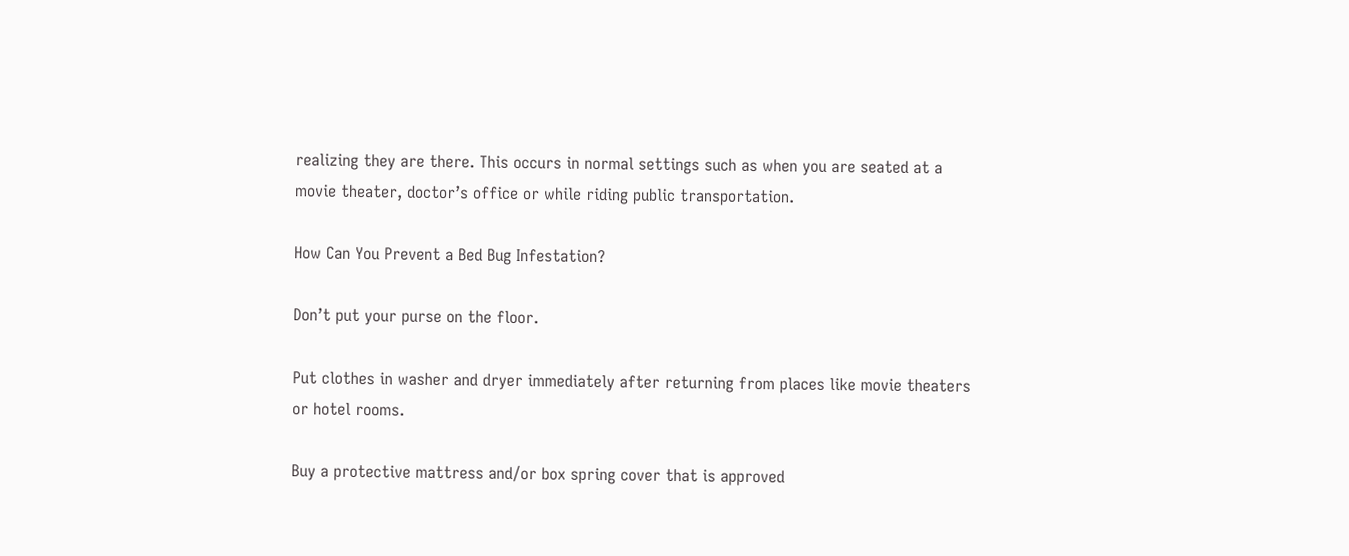realizing they are there. This occurs in normal settings such as when you are seated at a movie theater, doctor’s office or while riding public transportation.

How Can You Prevent a Bed Bug Infestation?

Don’t put your purse on the floor.

Put clothes in washer and dryer immediately after returning from places like movie theaters or hotel rooms.

Buy a protective mattress and/or box spring cover that is approved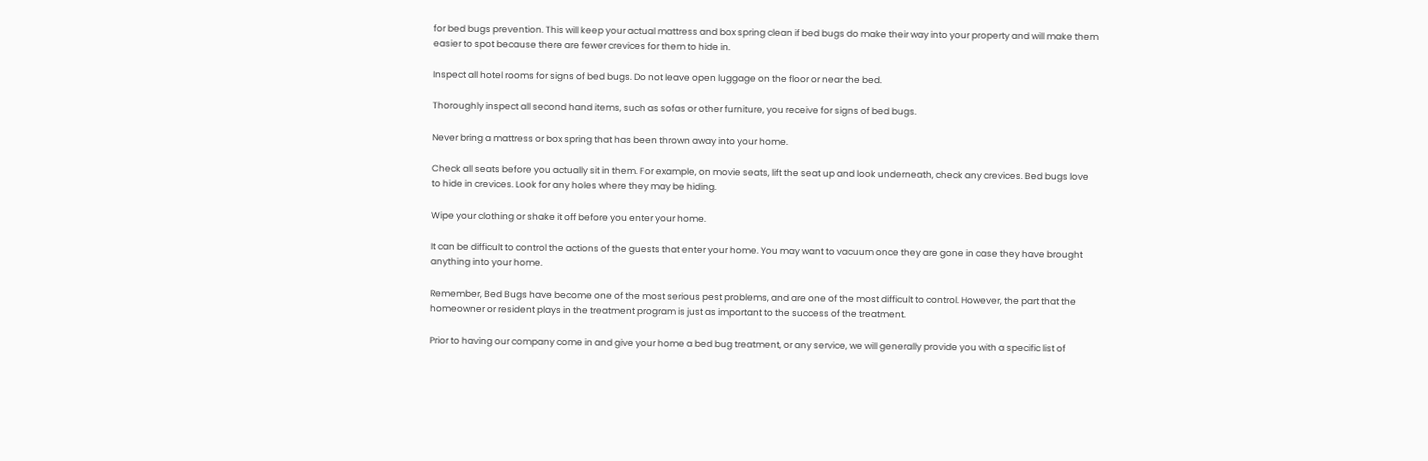for bed bugs prevention. This will keep your actual mattress and box spring clean if bed bugs do make their way into your property and will make them easier to spot because there are fewer crevices for them to hide in.

Inspect all hotel rooms for signs of bed bugs. Do not leave open luggage on the floor or near the bed.

Thoroughly inspect all second hand items, such as sofas or other furniture, you receive for signs of bed bugs.

Never bring a mattress or box spring that has been thrown away into your home.

Check all seats before you actually sit in them. For example, on movie seats, lift the seat up and look underneath, check any crevices. Bed bugs love to hide in crevices. Look for any holes where they may be hiding.

Wipe your clothing or shake it off before you enter your home.

It can be difficult to control the actions of the guests that enter your home. You may want to vacuum once they are gone in case they have brought anything into your home.

Remember, Bed Bugs have become one of the most serious pest problems, and are one of the most difficult to control. However, the part that the homeowner or resident plays in the treatment program is just as important to the success of the treatment.

Prior to having our company come in and give your home a bed bug treatment, or any service, we will generally provide you with a specific list of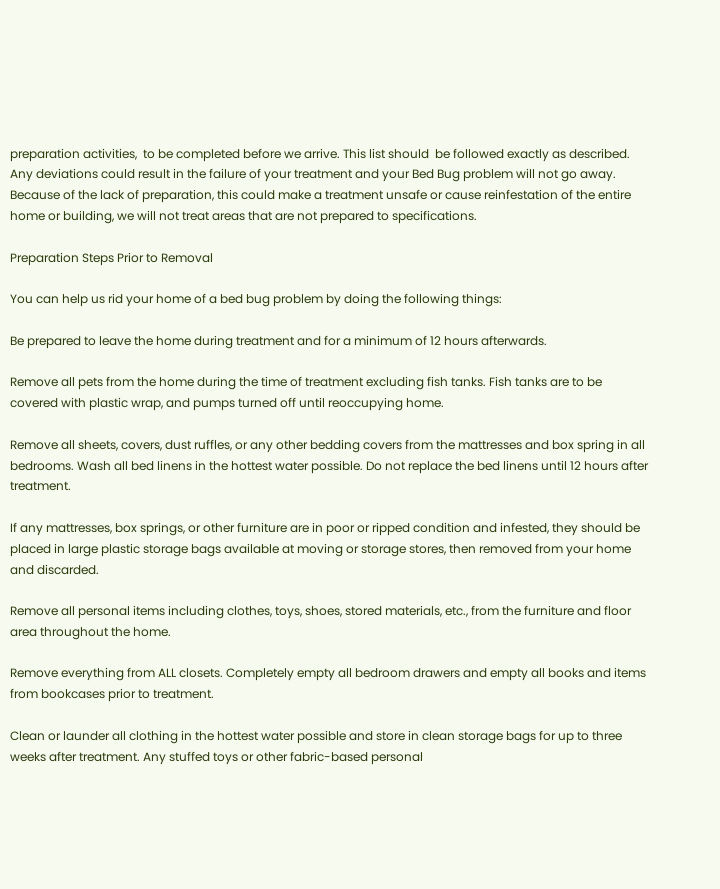preparation activities,  to be completed before we arrive. This list should  be followed exactly as described. Any deviations could result in the failure of your treatment and your Bed Bug problem will not go away. Because of the lack of preparation, this could make a treatment unsafe or cause reinfestation of the entire home or building, we will not treat areas that are not prepared to specifications.

Preparation Steps Prior to Removal

You can help us rid your home of a bed bug problem by doing the following things:

Be prepared to leave the home during treatment and for a minimum of 12 hours afterwards.

Remove all pets from the home during the time of treatment excluding fish tanks. Fish tanks are to be covered with plastic wrap, and pumps turned off until reoccupying home.

Remove all sheets, covers, dust ruffles, or any other bedding covers from the mattresses and box spring in all bedrooms. Wash all bed linens in the hottest water possible. Do not replace the bed linens until 12 hours after treatment.

If any mattresses, box springs, or other furniture are in poor or ripped condition and infested, they should be placed in large plastic storage bags available at moving or storage stores, then removed from your home and discarded.

Remove all personal items including clothes, toys, shoes, stored materials, etc., from the furniture and floor area throughout the home.

Remove everything from ALL closets. Completely empty all bedroom drawers and empty all books and items from bookcases prior to treatment.

Clean or launder all clothing in the hottest water possible and store in clean storage bags for up to three weeks after treatment. Any stuffed toys or other fabric-based personal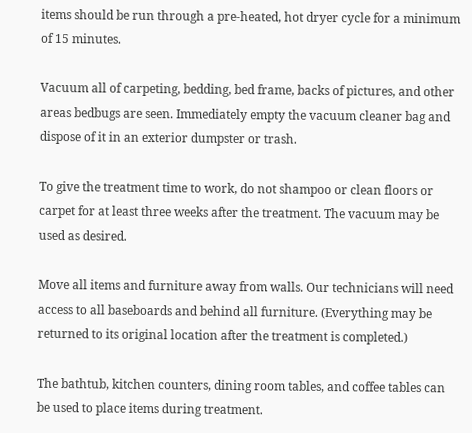items should be run through a pre-heated, hot dryer cycle for a minimum of 15 minutes.

Vacuum all of carpeting, bedding, bed frame, backs of pictures, and other areas bedbugs are seen. Immediately empty the vacuum cleaner bag and dispose of it in an exterior dumpster or trash.

To give the treatment time to work, do not shampoo or clean floors or carpet for at least three weeks after the treatment. The vacuum may be used as desired.

Move all items and furniture away from walls. Our technicians will need access to all baseboards and behind all furniture. (Everything may be returned to its original location after the treatment is completed.)

The bathtub, kitchen counters, dining room tables, and coffee tables can be used to place items during treatment.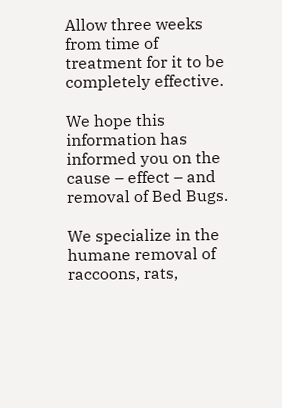Allow three weeks from time of treatment for it to be completely effective.

We hope this information has informed you on the cause – effect – and removal of Bed Bugs.

We specialize in the humane removal of raccoons, rats,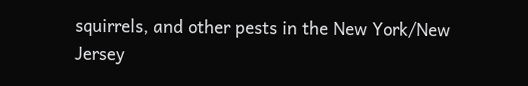squirrels, and other pests in the New York/New Jersey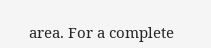area. For a complete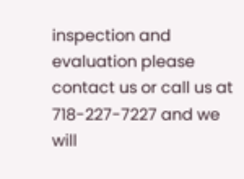inspection and evaluation please contact us or call us at 718-227-7227 and we will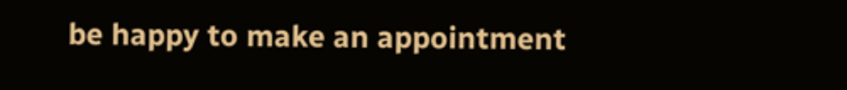be happy to make an appointment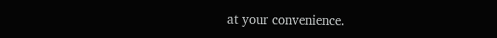at your convenience.